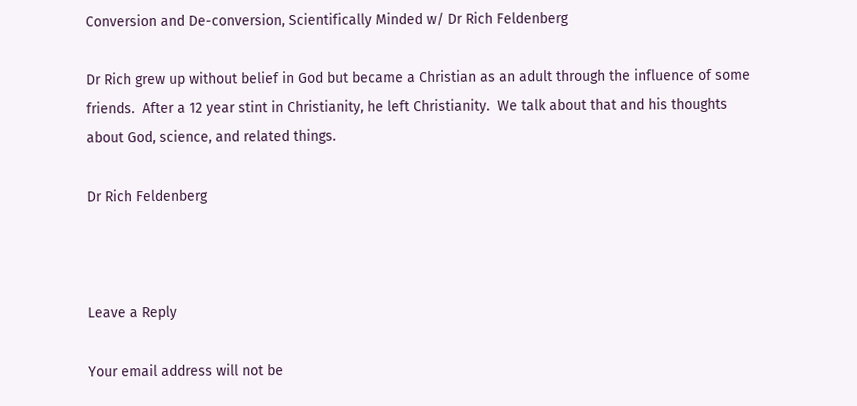Conversion and De-conversion, Scientifically Minded w/ Dr Rich Feldenberg

Dr Rich grew up without belief in God but became a Christian as an adult through the influence of some friends.  After a 12 year stint in Christianity, he left Christianity.  We talk about that and his thoughts about God, science, and related things.

Dr Rich Feldenberg



Leave a Reply

Your email address will not be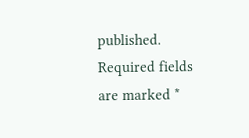published. Required fields are marked *